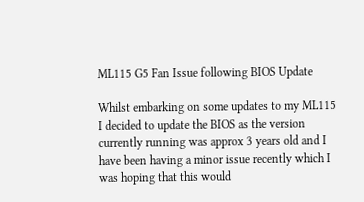ML115 G5 Fan Issue following BIOS Update

Whilst embarking on some updates to my ML115 I decided to update the BIOS as the version currently running was approx 3 years old and I have been having a minor issue recently which I was hoping that this would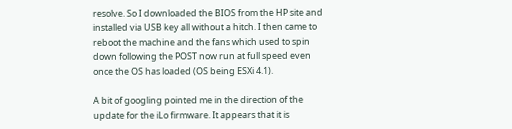resolve. So I downloaded the BIOS from the HP site and installed via USB key all without a hitch. I then came to reboot the machine and the fans which used to spin down following the POST now run at full speed even once the OS has loaded (OS being ESXi 4.1).

A bit of googling pointed me in the direction of the update for the iLo firmware. It appears that it is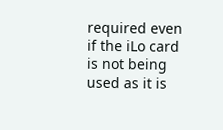required even if the iLo card is not being used as it is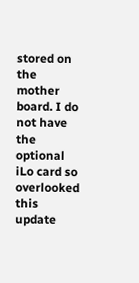stored on the mother board. I do not have the optional iLo card so overlooked this update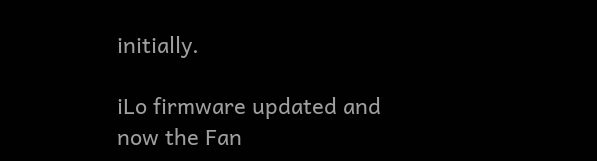initially.

iLo firmware updated and now the Fan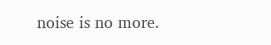noise is no more.